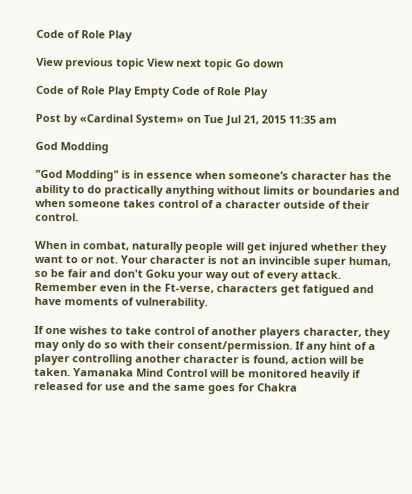Code of Role Play

View previous topic View next topic Go down

Code of Role Play Empty Code of Role Play

Post by «Cardinal System» on Tue Jul 21, 2015 11:35 am

God Modding

"God Modding" is in essence when someone’s character has the ability to do practically anything without limits or boundaries and when someone takes control of a character outside of their control.

When in combat, naturally people will get injured whether they want to or not. Your character is not an invincible super human, so be fair and don't Goku your way out of every attack. Remember even in the Ft-verse, characters get fatigued and have moments of vulnerability.

If one wishes to take control of another players character, they may only do so with their consent/permission. If any hint of a player controlling another character is found, action will be taken. Yamanaka Mind Control will be monitored heavily if released for use and the same goes for Chakra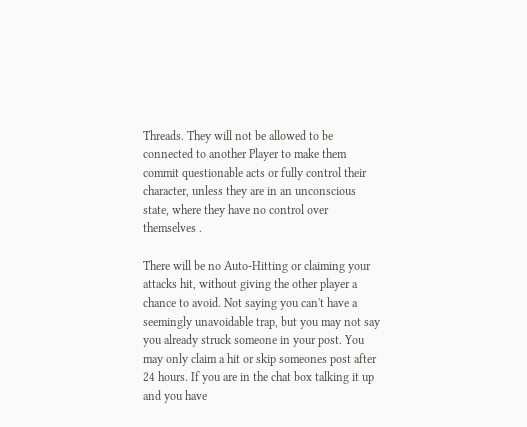Threads. They will not be allowed to be connected to another Player to make them commit questionable acts or fully control their character, unless they are in an unconscious state, where they have no control over themselves .

There will be no Auto-Hitting or claiming your attacks hit, without giving the other player a chance to avoid. Not saying you can't have a seemingly unavoidable trap, but you may not say you already struck someone in your post. You may only claim a hit or skip someones post after 24 hours. If you are in the chat box talking it up and you have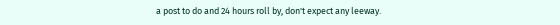a post to do and 24 hours roll by, don't expect any leeway.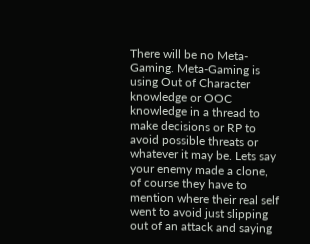There will be no Meta-Gaming. Meta-Gaming is using Out of Character knowledge or OOC knowledge in a thread to make decisions or RP to avoid possible threats or whatever it may be. Lets say your enemy made a clone, of course they have to mention where their real self went to avoid just slipping out of an attack and saying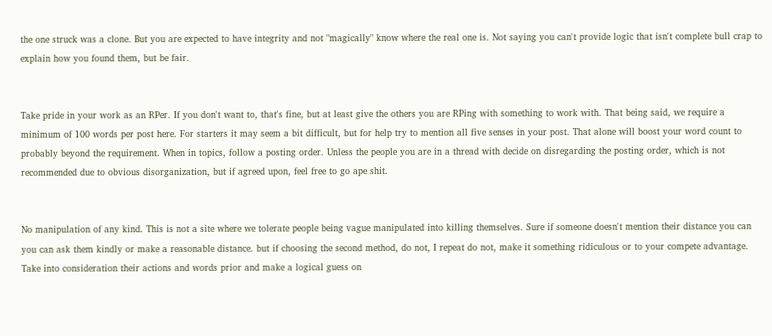the one struck was a clone. But you are expected to have integrity and not "magically" know where the real one is. Not saying you can't provide logic that isn't complete bull crap to explain how you found them, but be fair.


Take pride in your work as an RPer. If you don't want to, that's fine, but at least give the others you are RPing with something to work with. That being said, we require a minimum of 100 words per post here. For starters it may seem a bit difficult, but for help try to mention all five senses in your post. That alone will boost your word count to probably beyond the requirement. When in topics, follow a posting order. Unless the people you are in a thread with decide on disregarding the posting order, which is not recommended due to obvious disorganization, but if agreed upon, feel free to go ape shit.


No manipulation of any kind. This is not a site where we tolerate people being vague manipulated into killing themselves. Sure if someone doesn't mention their distance you can you can ask them kindly or make a reasonable distance. but if choosing the second method, do not, I repeat do not, make it something ridiculous or to your compete advantage. Take into consideration their actions and words prior and make a logical guess on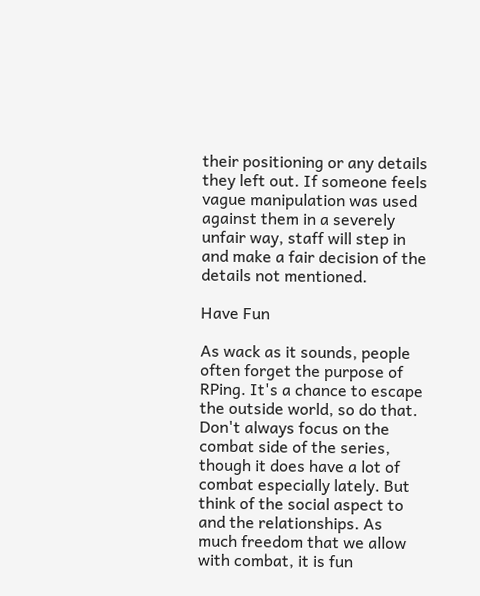their positioning or any details they left out. If someone feels vague manipulation was used against them in a severely unfair way, staff will step in and make a fair decision of the details not mentioned.

Have Fun

As wack as it sounds, people often forget the purpose of RPing. It's a chance to escape the outside world, so do that. Don't always focus on the combat side of the series, though it does have a lot of combat especially lately. But think of the social aspect to and the relationships. As much freedom that we allow with combat, it is fun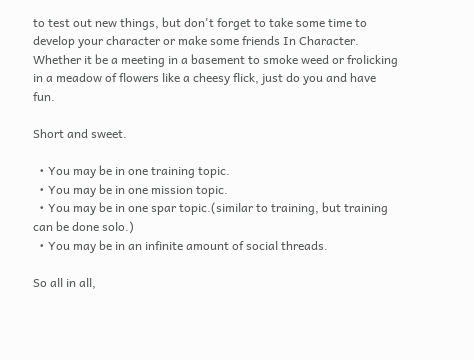to test out new things, but don't forget to take some time to develop your character or make some friends In Character. Whether it be a meeting in a basement to smoke weed or frolicking in a meadow of flowers like a cheesy flick, just do you and have fun.

Short and sweet.

  • You may be in one training topic.
  • You may be in one mission topic.
  • You may be in one spar topic.(similar to training, but training can be done solo.)
  • You may be in an infinite amount of social threads.

So all in all,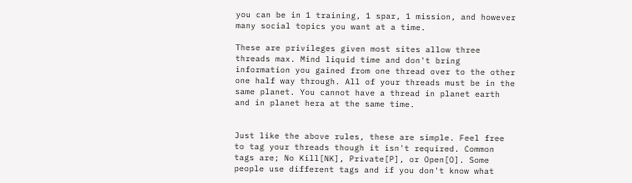you can be in 1 training, 1 spar, 1 mission, and however many social topics you want at a time.

These are privileges given most sites allow three threads max. Mind liquid time and don't bring information you gained from one thread over to the other one half way through. All of your threads must be in the same planet. You cannot have a thread in planet earth and in planet hera at the same time.


Just like the above rules, these are simple. Feel free to tag your threads though it isn't required. Common tags are; No Kill[NK], Private[P], or Open[O]. Some people use different tags and if you don't know what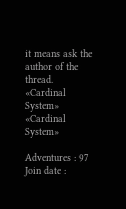it means ask the author of the thread.
«Cardinal System»
«Cardinal System»

Adventures : 97
Join date :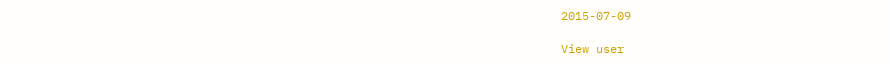2015-07-09

View user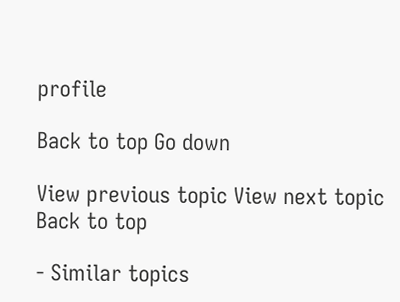profile

Back to top Go down

View previous topic View next topic Back to top

- Similar topics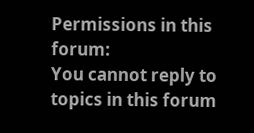Permissions in this forum:
You cannot reply to topics in this forum